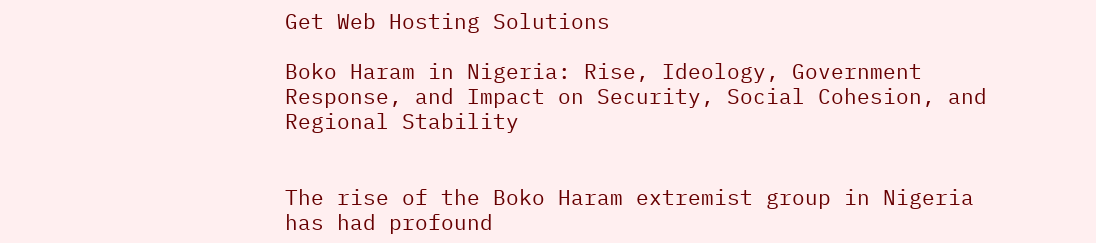Get Web Hosting Solutions

Boko Haram in Nigeria: Rise, Ideology, Government Response, and Impact on Security, Social Cohesion, and Regional Stability


The rise of the Boko Haram extremist group in Nigeria has had profound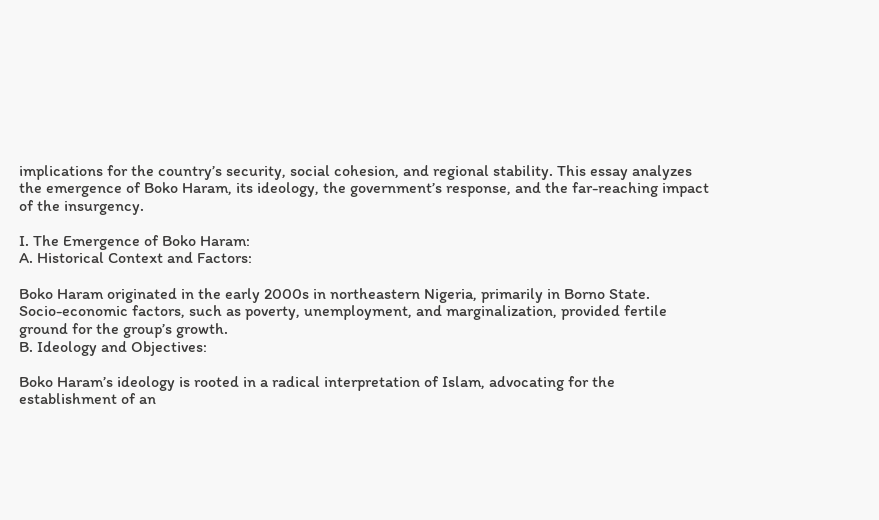implications for the country’s security, social cohesion, and regional stability. This essay analyzes the emergence of Boko Haram, its ideology, the government’s response, and the far-reaching impact of the insurgency.

I. The Emergence of Boko Haram:
A. Historical Context and Factors:

Boko Haram originated in the early 2000s in northeastern Nigeria, primarily in Borno State.
Socio-economic factors, such as poverty, unemployment, and marginalization, provided fertile ground for the group’s growth.
B. Ideology and Objectives:

Boko Haram’s ideology is rooted in a radical interpretation of Islam, advocating for the establishment of an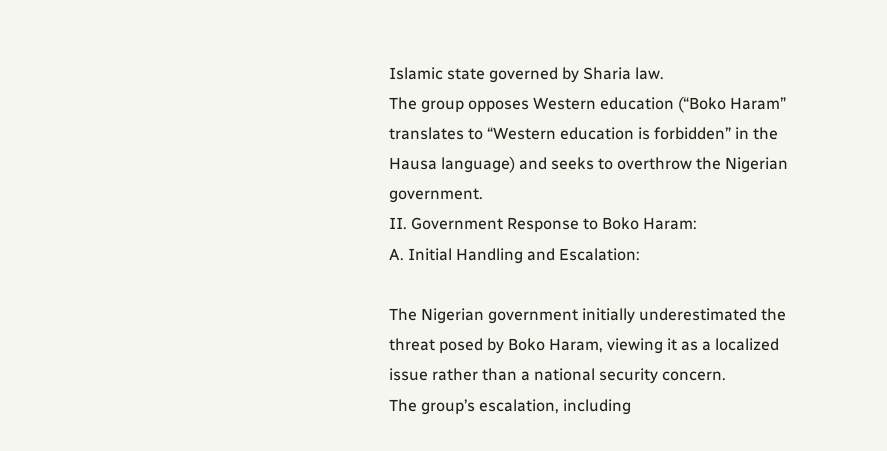Islamic state governed by Sharia law.
The group opposes Western education (“Boko Haram” translates to “Western education is forbidden” in the Hausa language) and seeks to overthrow the Nigerian government.
II. Government Response to Boko Haram:
A. Initial Handling and Escalation:

The Nigerian government initially underestimated the threat posed by Boko Haram, viewing it as a localized issue rather than a national security concern.
The group’s escalation, including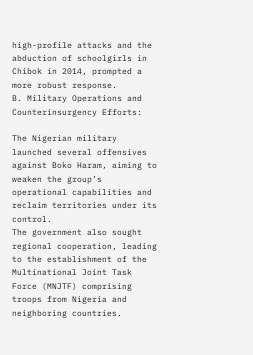high-profile attacks and the abduction of schoolgirls in Chibok in 2014, prompted a more robust response.
B. Military Operations and Counterinsurgency Efforts:

The Nigerian military launched several offensives against Boko Haram, aiming to weaken the group’s operational capabilities and reclaim territories under its control.
The government also sought regional cooperation, leading to the establishment of the Multinational Joint Task Force (MNJTF) comprising troops from Nigeria and neighboring countries.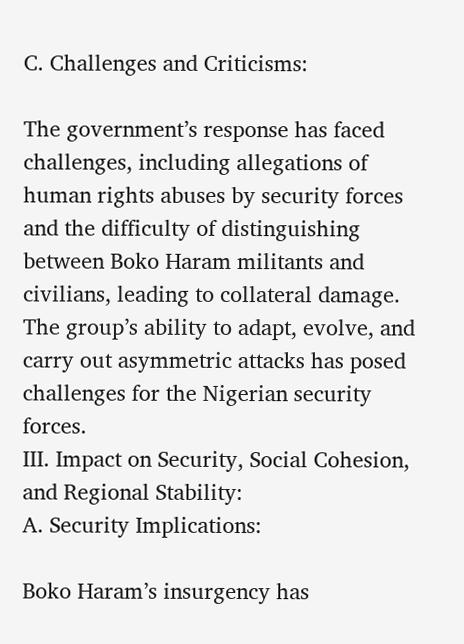C. Challenges and Criticisms:

The government’s response has faced challenges, including allegations of human rights abuses by security forces and the difficulty of distinguishing between Boko Haram militants and civilians, leading to collateral damage.
The group’s ability to adapt, evolve, and carry out asymmetric attacks has posed challenges for the Nigerian security forces.
III. Impact on Security, Social Cohesion, and Regional Stability:
A. Security Implications:

Boko Haram’s insurgency has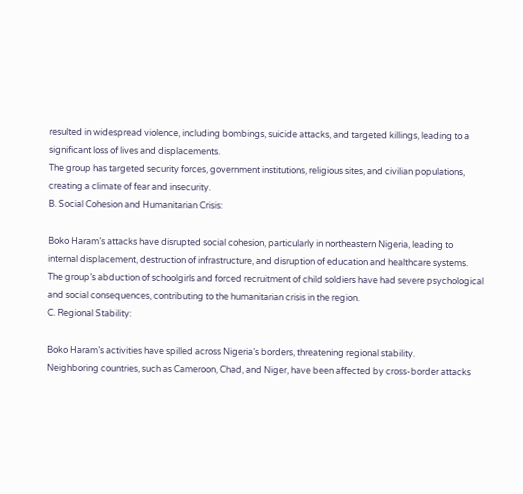resulted in widespread violence, including bombings, suicide attacks, and targeted killings, leading to a significant loss of lives and displacements.
The group has targeted security forces, government institutions, religious sites, and civilian populations, creating a climate of fear and insecurity.
B. Social Cohesion and Humanitarian Crisis:

Boko Haram’s attacks have disrupted social cohesion, particularly in northeastern Nigeria, leading to internal displacement, destruction of infrastructure, and disruption of education and healthcare systems.
The group’s abduction of schoolgirls and forced recruitment of child soldiers have had severe psychological and social consequences, contributing to the humanitarian crisis in the region.
C. Regional Stability:

Boko Haram’s activities have spilled across Nigeria’s borders, threatening regional stability.
Neighboring countries, such as Cameroon, Chad, and Niger, have been affected by cross-border attacks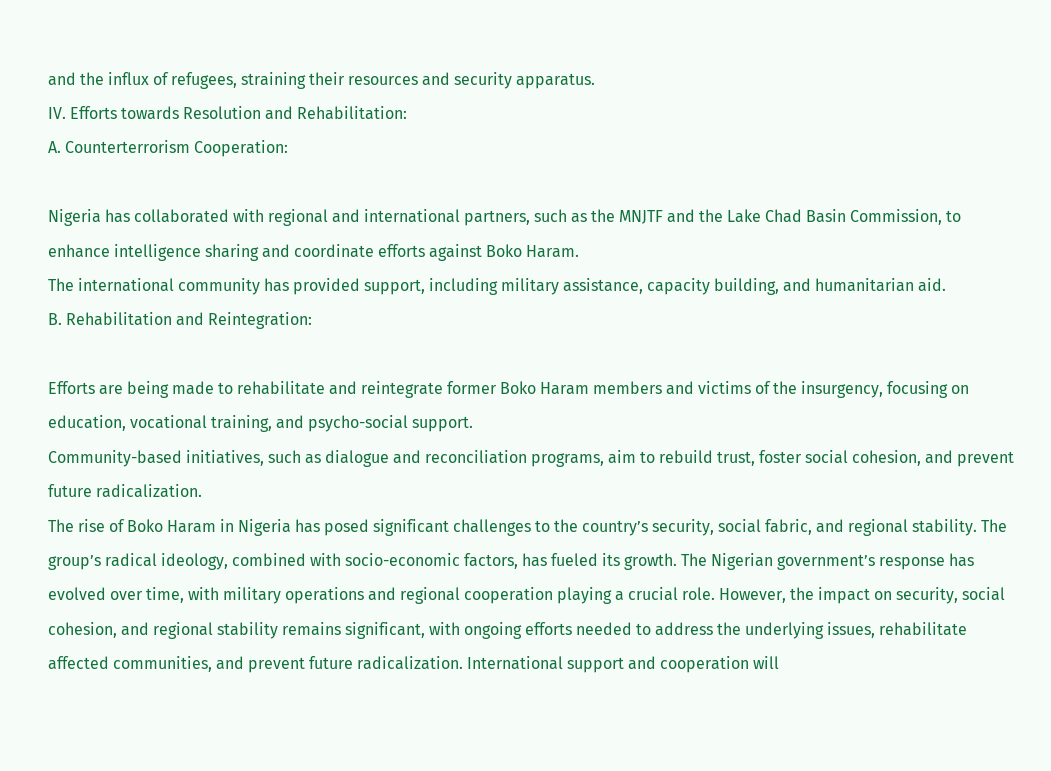and the influx of refugees, straining their resources and security apparatus.
IV. Efforts towards Resolution and Rehabilitation:
A. Counterterrorism Cooperation:

Nigeria has collaborated with regional and international partners, such as the MNJTF and the Lake Chad Basin Commission, to enhance intelligence sharing and coordinate efforts against Boko Haram.
The international community has provided support, including military assistance, capacity building, and humanitarian aid.
B. Rehabilitation and Reintegration:

Efforts are being made to rehabilitate and reintegrate former Boko Haram members and victims of the insurgency, focusing on education, vocational training, and psycho-social support.
Community-based initiatives, such as dialogue and reconciliation programs, aim to rebuild trust, foster social cohesion, and prevent future radicalization.
The rise of Boko Haram in Nigeria has posed significant challenges to the country’s security, social fabric, and regional stability. The group’s radical ideology, combined with socio-economic factors, has fueled its growth. The Nigerian government’s response has evolved over time, with military operations and regional cooperation playing a crucial role. However, the impact on security, social cohesion, and regional stability remains significant, with ongoing efforts needed to address the underlying issues, rehabilitate affected communities, and prevent future radicalization. International support and cooperation will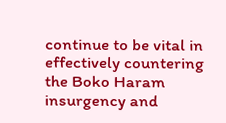continue to be vital in effectively countering the Boko Haram insurgency and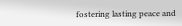fostering lasting peace and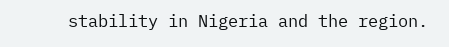stability in Nigeria and the region.